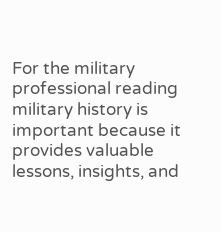For the military professional reading military history is important because it provides valuable lessons, insights, and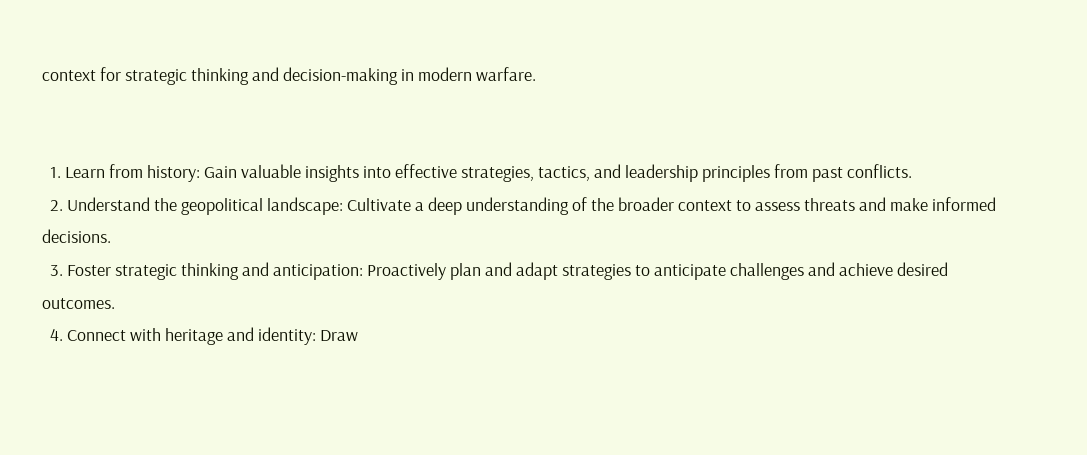context for strategic thinking and decision-making in modern warfare.


  1. Learn from history: Gain valuable insights into effective strategies, tactics, and leadership principles from past conflicts.
  2. Understand the geopolitical landscape: Cultivate a deep understanding of the broader context to assess threats and make informed decisions.
  3. Foster strategic thinking and anticipation: Proactively plan and adapt strategies to anticipate challenges and achieve desired outcomes.
  4. Connect with heritage and identity: Draw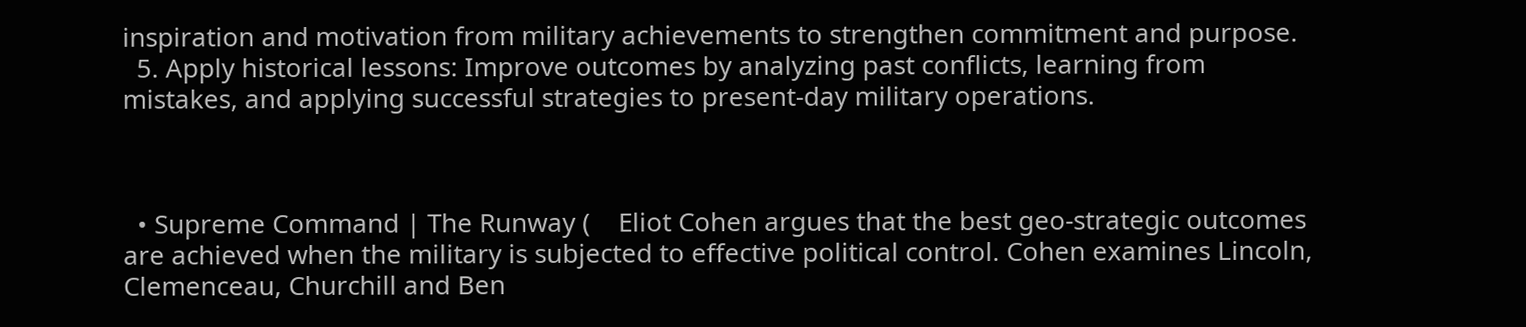inspiration and motivation from military achievements to strengthen commitment and purpose.
  5. Apply historical lessons: Improve outcomes by analyzing past conflicts, learning from mistakes, and applying successful strategies to present-day military operations.



  • Supreme Command | The Runway (    Eliot Cohen argues that the best geo-strategic outcomes are achieved when the military is subjected to effective political control. Cohen examines Lincoln, Clemenceau, Churchill and Ben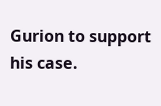Gurion to support his case.